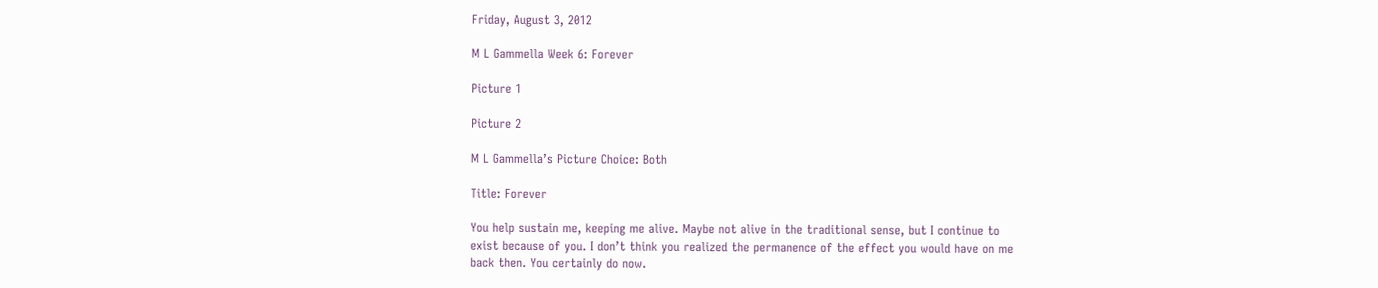Friday, August 3, 2012

M L Gammella Week 6: Forever

Picture 1

Picture 2

M L Gammella’s Picture Choice: Both

Title: Forever

You help sustain me, keeping me alive. Maybe not alive in the traditional sense, but I continue to exist because of you. I don’t think you realized the permanence of the effect you would have on me back then. You certainly do now.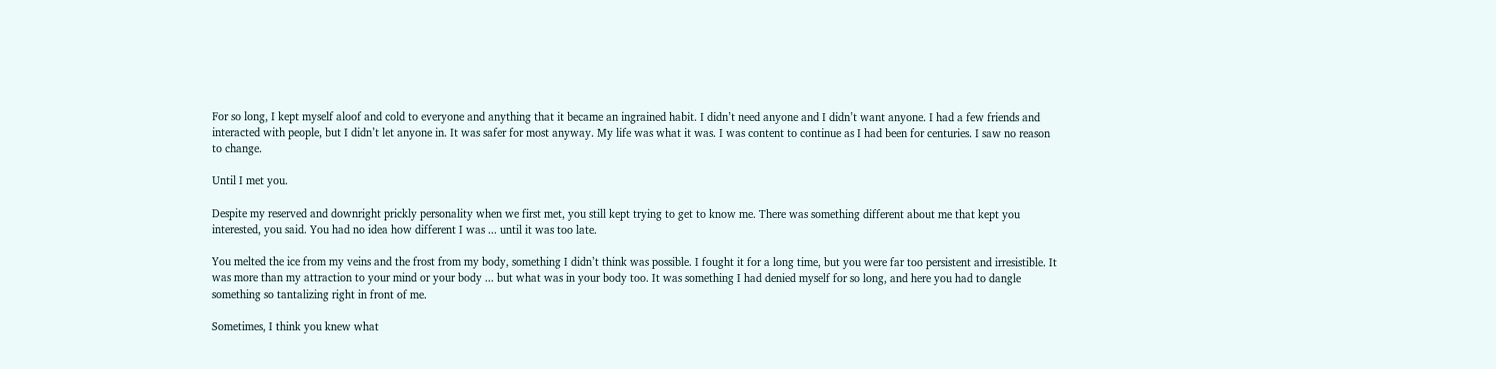For so long, I kept myself aloof and cold to everyone and anything that it became an ingrained habit. I didn’t need anyone and I didn’t want anyone. I had a few friends and interacted with people, but I didn’t let anyone in. It was safer for most anyway. My life was what it was. I was content to continue as I had been for centuries. I saw no reason to change.

Until I met you.

Despite my reserved and downright prickly personality when we first met, you still kept trying to get to know me. There was something different about me that kept you interested, you said. You had no idea how different I was ... until it was too late.

You melted the ice from my veins and the frost from my body, something I didn’t think was possible. I fought it for a long time, but you were far too persistent and irresistible. It was more than my attraction to your mind or your body ... but what was in your body too. It was something I had denied myself for so long, and here you had to dangle something so tantalizing right in front of me.

Sometimes, I think you knew what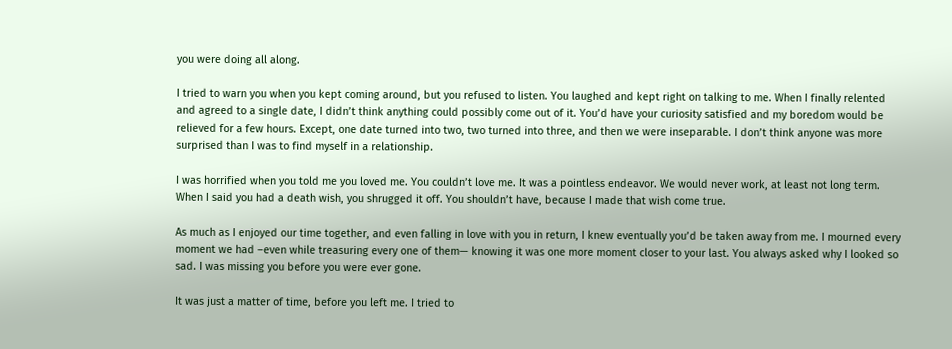you were doing all along.

I tried to warn you when you kept coming around, but you refused to listen. You laughed and kept right on talking to me. When I finally relented and agreed to a single date, I didn’t think anything could possibly come out of it. You’d have your curiosity satisfied and my boredom would be relieved for a few hours. Except, one date turned into two, two turned into three, and then we were inseparable. I don’t think anyone was more surprised than I was to find myself in a relationship.

I was horrified when you told me you loved me. You couldn’t love me. It was a pointless endeavor. We would never work, at least not long term. When I said you had a death wish, you shrugged it off. You shouldn’t have, because I made that wish come true.

As much as I enjoyed our time together, and even falling in love with you in return, I knew eventually you’d be taken away from me. I mourned every moment we had –even while treasuring every one of them— knowing it was one more moment closer to your last. You always asked why I looked so sad. I was missing you before you were ever gone.

It was just a matter of time, before you left me. I tried to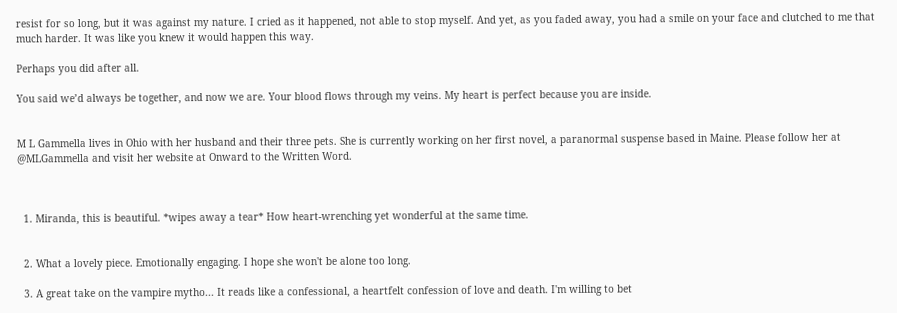resist for so long, but it was against my nature. I cried as it happened, not able to stop myself. And yet, as you faded away, you had a smile on your face and clutched to me that much harder. It was like you knew it would happen this way.

Perhaps you did after all.

You said we’d always be together, and now we are. Your blood flows through my veins. My heart is perfect because you are inside.


M L Gammella lives in Ohio with her husband and their three pets. She is currently working on her first novel, a paranormal suspense based in Maine. Please follow her at @MLGammella and visit her website at Onward to the Written Word.



  1. Miranda, this is beautiful. *wipes away a tear* How heart-wrenching yet wonderful at the same time.


  2. What a lovely piece. Emotionally engaging. I hope she won't be alone too long.

  3. A great take on the vampire mytho... It reads like a confessional, a heartfelt confession of love and death. I'm willing to bet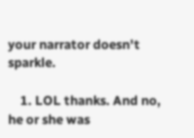your narrator doesn't sparkle.

    1. LOL thanks. And no, he or she was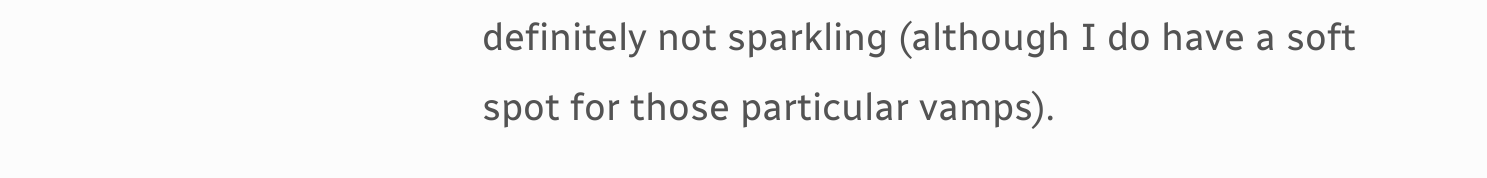definitely not sparkling (although I do have a soft spot for those particular vamps).